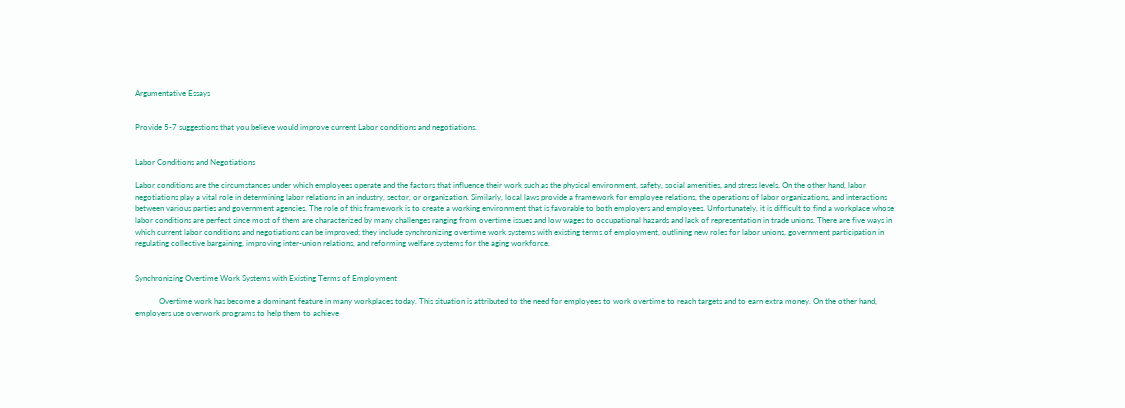Argumentative Essays


Provide 5-7 suggestions that you believe would improve current Labor conditions and negotiations.


Labor Conditions and Negotiations

Labor conditions are the circumstances under which employees operate and the factors that influence their work such as the physical environment, safety, social amenities, and stress levels. On the other hand, labor negotiations play a vital role in determining labor relations in an industry, sector, or organization. Similarly, local laws provide a framework for employee relations, the operations of labor organizations, and interactions between various parties and government agencies. The role of this framework is to create a working environment that is favorable to both employers and employees. Unfortunately, it is difficult to find a workplace whose labor conditions are perfect since most of them are characterized by many challenges ranging from overtime issues and low wages to occupational hazards and lack of representation in trade unions. There are five ways in which current labor conditions and negotiations can be improved; they include synchronizing overtime work systems with existing terms of employment, outlining new roles for labor unions, government participation in regulating collective bargaining, improving inter-union relations, and reforming welfare systems for the aging workforce.


Synchronizing Overtime Work Systems with Existing Terms of Employment

            Overtime work has become a dominant feature in many workplaces today. This situation is attributed to the need for employees to work overtime to reach targets and to earn extra money. On the other hand, employers use overwork programs to help them to achieve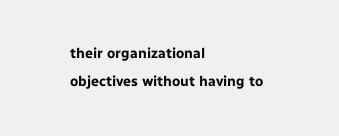their organizational objectives without having to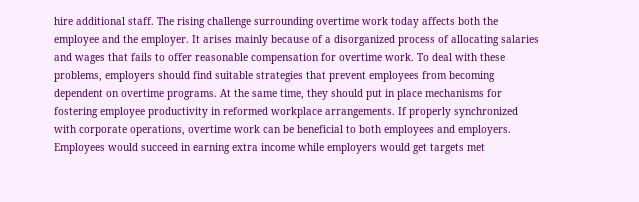hire additional staff. The rising challenge surrounding overtime work today affects both the employee and the employer. It arises mainly because of a disorganized process of allocating salaries and wages that fails to offer reasonable compensation for overtime work. To deal with these problems, employers should find suitable strategies that prevent employees from becoming dependent on overtime programs. At the same time, they should put in place mechanisms for fostering employee productivity in reformed workplace arrangements. If properly synchronized with corporate operations, overtime work can be beneficial to both employees and employers. Employees would succeed in earning extra income while employers would get targets met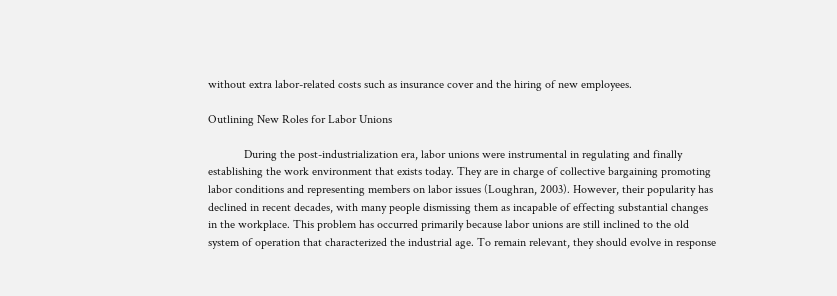without extra labor-related costs such as insurance cover and the hiring of new employees.

Outlining New Roles for Labor Unions

            During the post-industrialization era, labor unions were instrumental in regulating and finally establishing the work environment that exists today. They are in charge of collective bargaining promoting labor conditions and representing members on labor issues (Loughran, 2003). However, their popularity has declined in recent decades, with many people dismissing them as incapable of effecting substantial changes in the workplace. This problem has occurred primarily because labor unions are still inclined to the old system of operation that characterized the industrial age. To remain relevant, they should evolve in response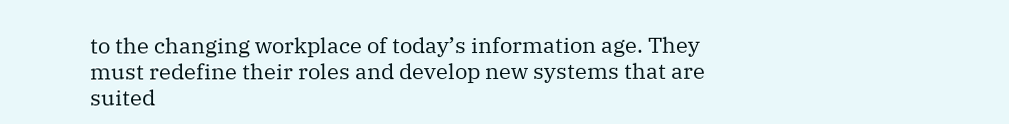to the changing workplace of today’s information age. They must redefine their roles and develop new systems that are suited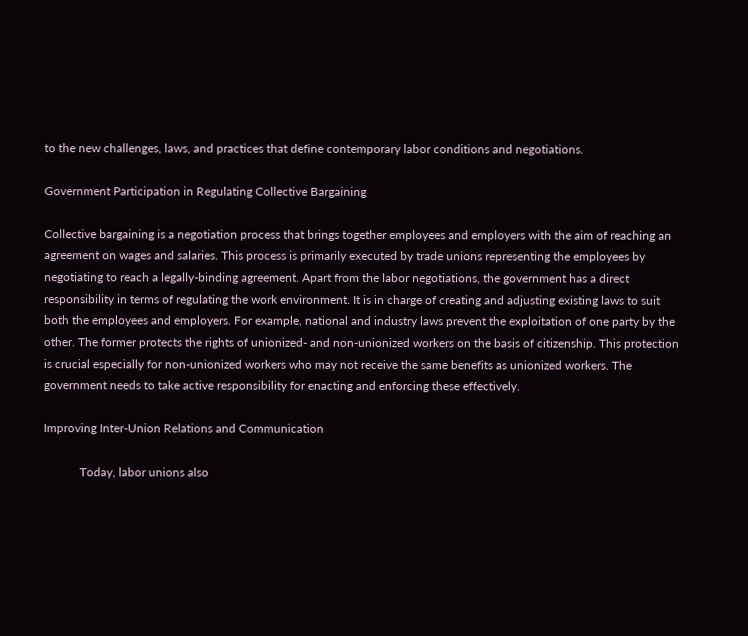to the new challenges, laws, and practices that define contemporary labor conditions and negotiations.

Government Participation in Regulating Collective Bargaining

Collective bargaining is a negotiation process that brings together employees and employers with the aim of reaching an agreement on wages and salaries. This process is primarily executed by trade unions representing the employees by negotiating to reach a legally-binding agreement. Apart from the labor negotiations, the government has a direct responsibility in terms of regulating the work environment. It is in charge of creating and adjusting existing laws to suit both the employees and employers. For example, national and industry laws prevent the exploitation of one party by the other. The former protects the rights of unionized- and non-unionized workers on the basis of citizenship. This protection is crucial especially for non-unionized workers who may not receive the same benefits as unionized workers. The government needs to take active responsibility for enacting and enforcing these effectively.

Improving Inter-Union Relations and Communication

            Today, labor unions also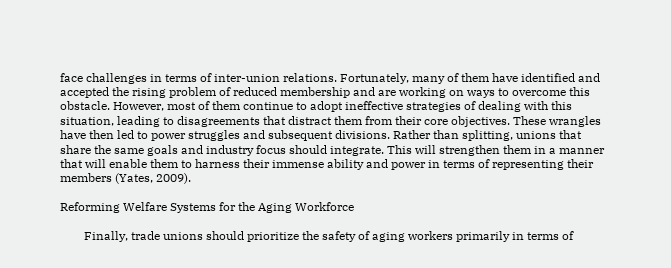face challenges in terms of inter-union relations. Fortunately, many of them have identified and accepted the rising problem of reduced membership and are working on ways to overcome this obstacle. However, most of them continue to adopt ineffective strategies of dealing with this situation, leading to disagreements that distract them from their core objectives. These wrangles have then led to power struggles and subsequent divisions. Rather than splitting, unions that share the same goals and industry focus should integrate. This will strengthen them in a manner that will enable them to harness their immense ability and power in terms of representing their members (Yates, 2009).

Reforming Welfare Systems for the Aging Workforce

        Finally, trade unions should prioritize the safety of aging workers primarily in terms of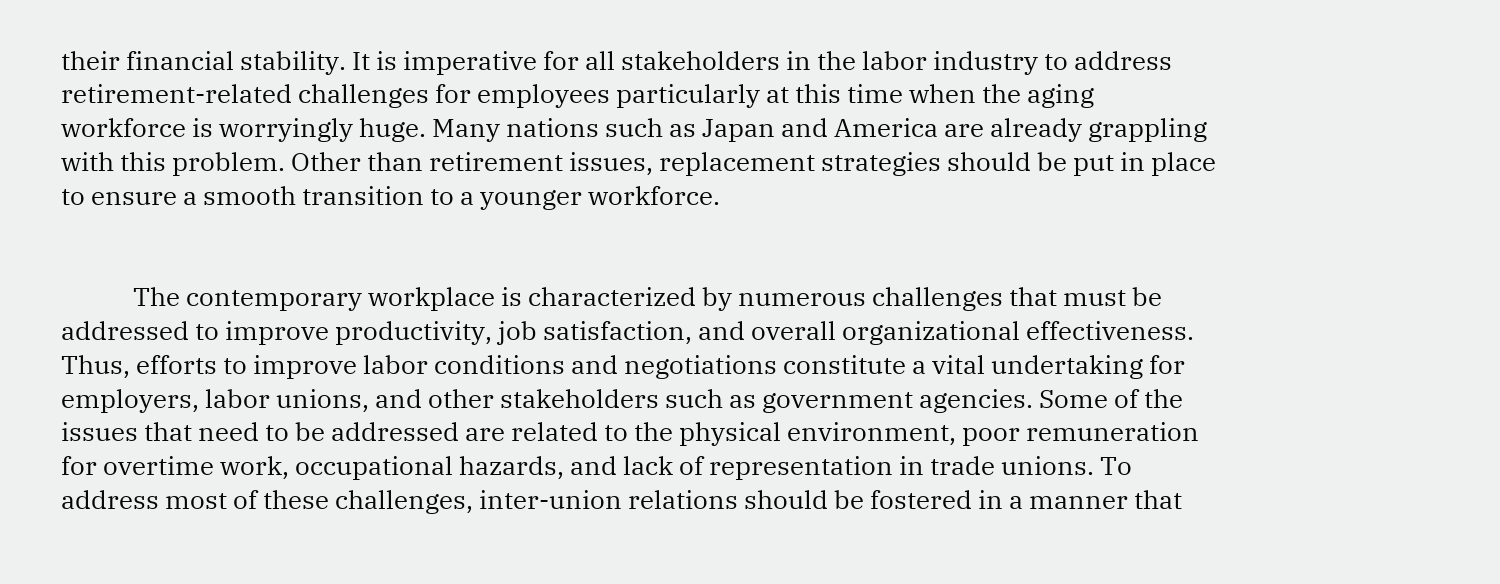their financial stability. It is imperative for all stakeholders in the labor industry to address retirement-related challenges for employees particularly at this time when the aging workforce is worryingly huge. Many nations such as Japan and America are already grappling with this problem. Other than retirement issues, replacement strategies should be put in place to ensure a smooth transition to a younger workforce.


            The contemporary workplace is characterized by numerous challenges that must be addressed to improve productivity, job satisfaction, and overall organizational effectiveness. Thus, efforts to improve labor conditions and negotiations constitute a vital undertaking for employers, labor unions, and other stakeholders such as government agencies. Some of the issues that need to be addressed are related to the physical environment, poor remuneration for overtime work, occupational hazards, and lack of representation in trade unions. To address most of these challenges, inter-union relations should be fostered in a manner that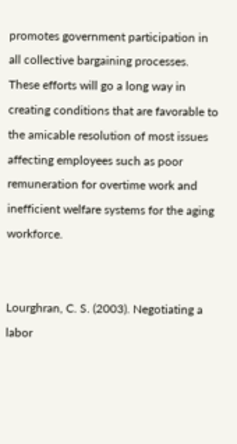promotes government participation in all collective bargaining processes. These efforts will go a long way in creating conditions that are favorable to the amicable resolution of most issues affecting employees such as poor remuneration for overtime work and inefficient welfare systems for the aging workforce.


Lourghran, C. S. (2003). Negotiating a labor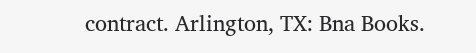contract. Arlington, TX: Bna Books.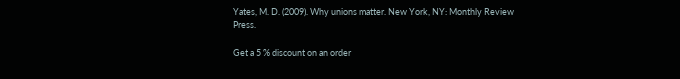Yates, M. D. (2009). Why unions matter. New York, NY: Monthly Review Press.

Get a 5 % discount on an order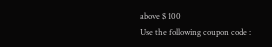above $ 100
Use the following coupon code :